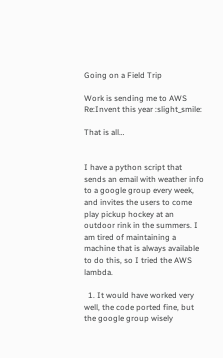Going on a Field Trip

Work is sending me to AWS Re:Invent this year :slight_smile:

That is all…


I have a python script that sends an email with weather info to a google group every week, and invites the users to come play pickup hockey at an outdoor rink in the summers. I am tired of maintaining a machine that is always available to do this, so I tried the AWS lambda.

  1. It would have worked very well, the code ported fine, but the google group wisely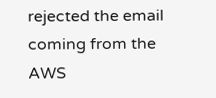rejected the email coming from the AWS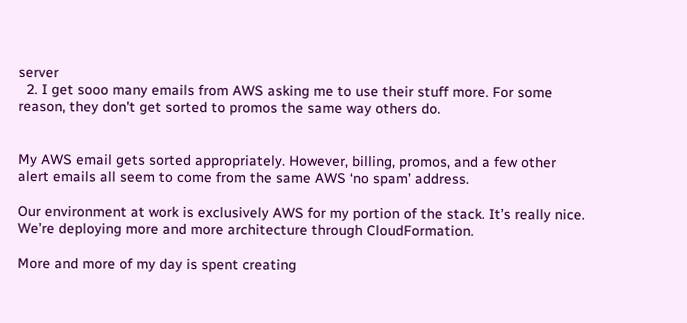server
  2. I get sooo many emails from AWS asking me to use their stuff more. For some reason, they don't get sorted to promos the same way others do.


My AWS email gets sorted appropriately. However, billing, promos, and a few other alert emails all seem to come from the same AWS ‘no spam’ address.

Our environment at work is exclusively AWS for my portion of the stack. It’s really nice. We’re deploying more and more architecture through CloudFormation.

More and more of my day is spent creating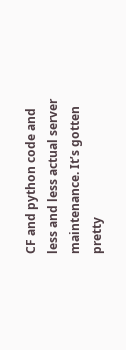CF and python code and less and less actual server maintenance. It’s gotten pretty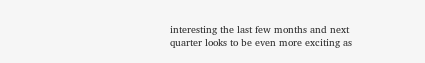interesting the last few months and next quarter looks to be even more exciting as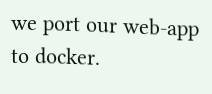we port our web-app to docker.